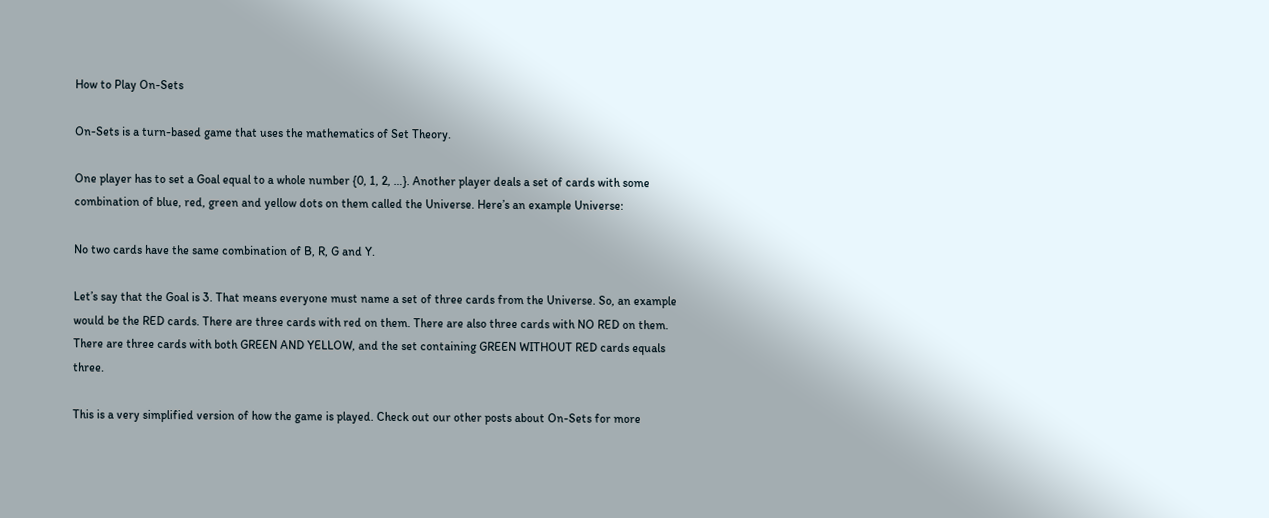How to Play On-Sets

On-Sets is a turn-based game that uses the mathematics of Set Theory.

One player has to set a Goal equal to a whole number {0, 1, 2, …}. Another player deals a set of cards with some combination of blue, red, green and yellow dots on them called the Universe. Here’s an example Universe:

No two cards have the same combination of B, R, G and Y.

Let’s say that the Goal is 3. That means everyone must name a set of three cards from the Universe. So, an example would be the RED cards. There are three cards with red on them. There are also three cards with NO RED on them. There are three cards with both GREEN AND YELLOW, and the set containing GREEN WITHOUT RED cards equals three.

This is a very simplified version of how the game is played. Check out our other posts about On-Sets for more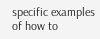specific examples of how to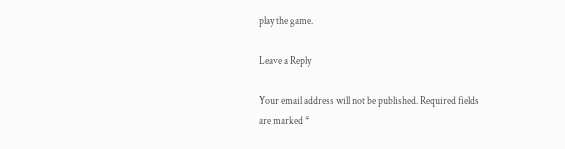play the game.

Leave a Reply

Your email address will not be published. Required fields are marked *